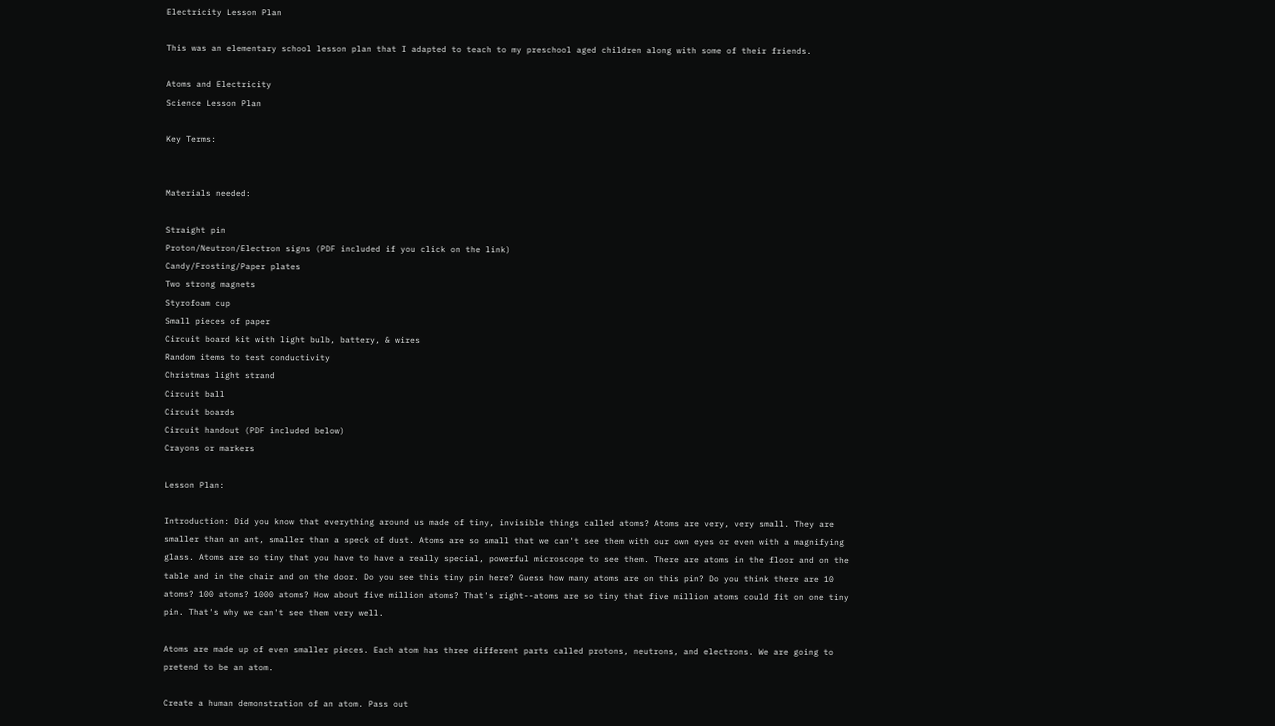Electricity Lesson Plan

This was an elementary school lesson plan that I adapted to teach to my preschool aged children along with some of their friends.

Atoms and Electricity
Science Lesson Plan

Key Terms:


Materials needed:

Straight pin
Proton/Neutron/Electron signs (PDF included if you click on the link)
Candy/Frosting/Paper plates
Two strong magnets
Styrofoam cup
Small pieces of paper
Circuit board kit with light bulb, battery, & wires
Random items to test conductivity
Christmas light strand
Circuit ball
Circuit boards
Circuit handout (PDF included below)
Crayons or markers

Lesson Plan:

Introduction: Did you know that everything around us made of tiny, invisible things called atoms? Atoms are very, very small. They are smaller than an ant, smaller than a speck of dust. Atoms are so small that we can't see them with our own eyes or even with a magnifying glass. Atoms are so tiny that you have to have a really special, powerful microscope to see them. There are atoms in the floor and on the table and in the chair and on the door. Do you see this tiny pin here? Guess how many atoms are on this pin? Do you think there are 10 atoms? 100 atoms? 1000 atoms? How about five million atoms? That's right--atoms are so tiny that five million atoms could fit on one tiny pin. That's why we can't see them very well.

Atoms are made up of even smaller pieces. Each atom has three different parts called protons, neutrons, and electrons. We are going to pretend to be an atom.

Create a human demonstration of an atom. Pass out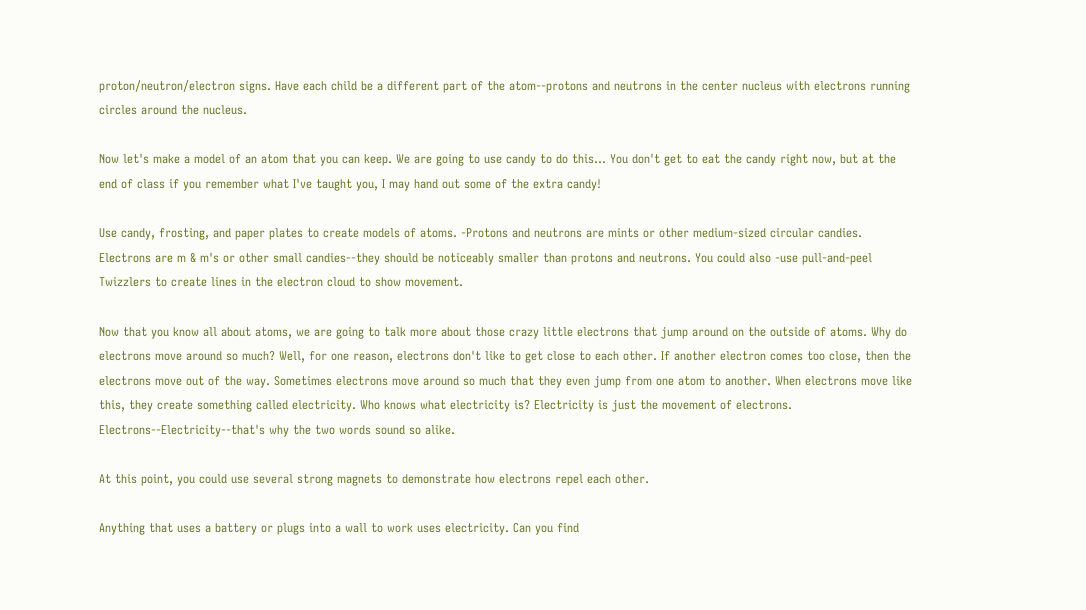proton/neutron/electron signs. Have each child be a different part of the atom--protons and neutrons in the center nucleus with electrons running circles around the nucleus.

Now let's make a model of an atom that you can keep. We are going to use candy to do this… You don't get to eat the candy right now, but at the end of class if you remember what I've taught you, I may hand out some of the extra candy!

Use candy, frosting, and paper plates to create models of atoms. -Protons and neutrons are mints or other medium-sized circular candies. Electrons are m & m's or other small candies--they should be noticeably smaller than protons and neutrons. You could also -use pull-and-peel Twizzlers to create lines in the electron cloud to show movement.

Now that you know all about atoms, we are going to talk more about those crazy little electrons that jump around on the outside of atoms. Why do electrons move around so much? Well, for one reason, electrons don't like to get close to each other. If another electron comes too close, then the electrons move out of the way. Sometimes electrons move around so much that they even jump from one atom to another. When electrons move like this, they create something called electricity. Who knows what electricity is? Electricity is just the movement of electrons. Electrons--Electricity--that's why the two words sound so alike.

At this point, you could use several strong magnets to demonstrate how electrons repel each other.

Anything that uses a battery or plugs into a wall to work uses electricity. Can you find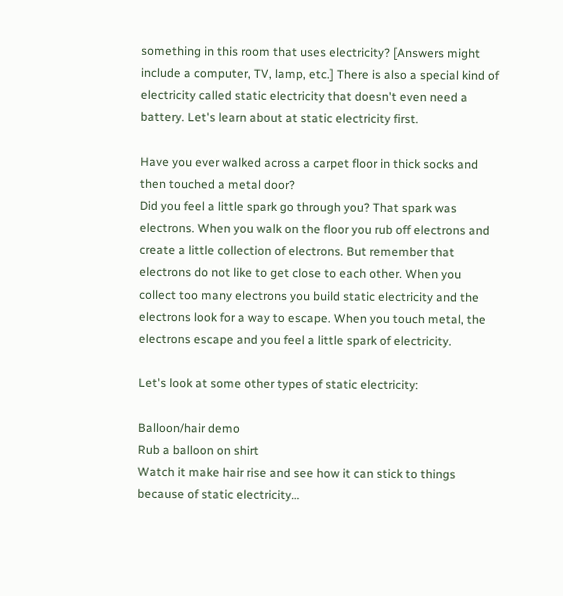something in this room that uses electricity? [Answers might include a computer, TV, lamp, etc.] There is also a special kind of electricity called static electricity that doesn't even need a battery. Let's learn about at static electricity first.

Have you ever walked across a carpet floor in thick socks and then touched a metal door?
Did you feel a little spark go through you? That spark was electrons. When you walk on the floor you rub off electrons and create a little collection of electrons. But remember that electrons do not like to get close to each other. When you collect too many electrons you build static electricity and the electrons look for a way to escape. When you touch metal, the electrons escape and you feel a little spark of electricity.

Let's look at some other types of static electricity:

Balloon/hair demo
Rub a balloon on shirt
Watch it make hair rise and see how it can stick to things because of static electricity…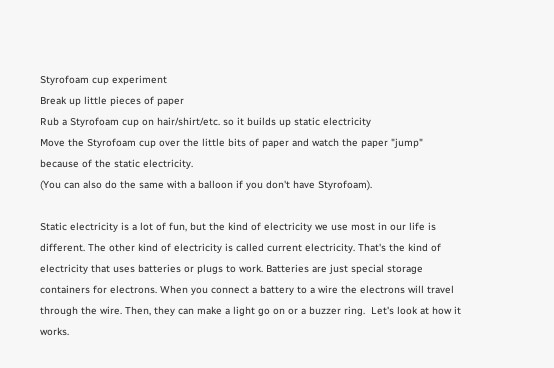Styrofoam cup experiment
Break up little pieces of paper
Rub a Styrofoam cup on hair/shirt/etc. so it builds up static electricity
Move the Styrofoam cup over the little bits of paper and watch the paper "jump" because of the static electricity.
(You can also do the same with a balloon if you don't have Styrofoam).

Static electricity is a lot of fun, but the kind of electricity we use most in our life is different. The other kind of electricity is called current electricity. That's the kind of electricity that uses batteries or plugs to work. Batteries are just special storage containers for electrons. When you connect a battery to a wire the electrons will travel through the wire. Then, they can make a light go on or a buzzer ring.  Let's look at how it works.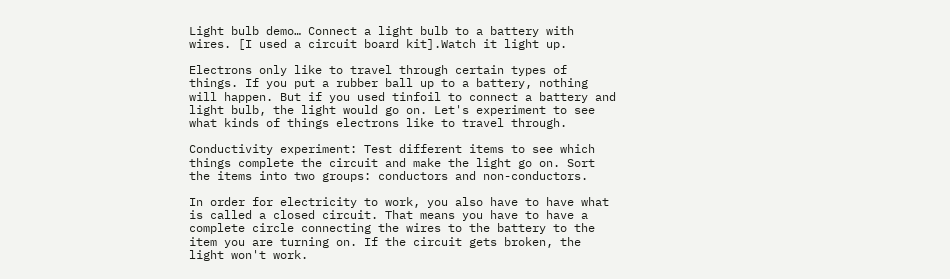Light bulb demo… Connect a light bulb to a battery with wires. [I used a circuit board kit].Watch it light up.

Electrons only like to travel through certain types of things. If you put a rubber ball up to a battery, nothing will happen. But if you used tinfoil to connect a battery and light bulb, the light would go on. Let's experiment to see what kinds of things electrons like to travel through.

Conductivity experiment: Test different items to see which things complete the circuit and make the light go on. Sort the items into two groups: conductors and non-conductors.

In order for electricity to work, you also have to have what is called a closed circuit. That means you have to have a complete circle connecting the wires to the battery to the item you are turning on. If the circuit gets broken, the light won't work.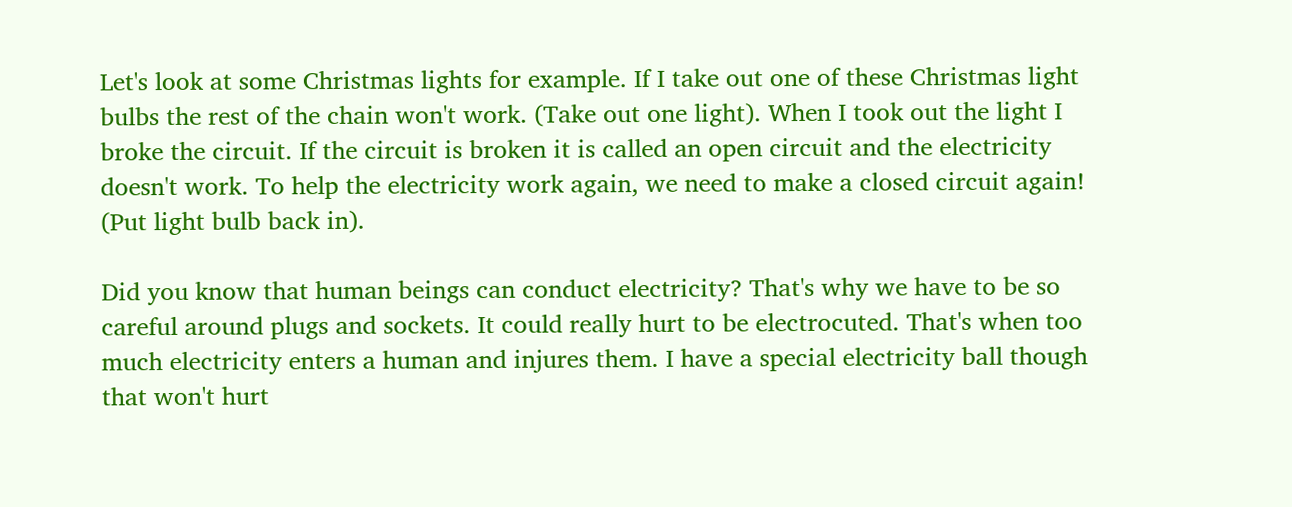Let's look at some Christmas lights for example. If I take out one of these Christmas light bulbs the rest of the chain won't work. (Take out one light). When I took out the light I broke the circuit. If the circuit is broken it is called an open circuit and the electricity doesn't work. To help the electricity work again, we need to make a closed circuit again! (Put light bulb back in).

Did you know that human beings can conduct electricity? That's why we have to be so careful around plugs and sockets. It could really hurt to be electrocuted. That's when too much electricity enters a human and injures them. I have a special electricity ball though that won't hurt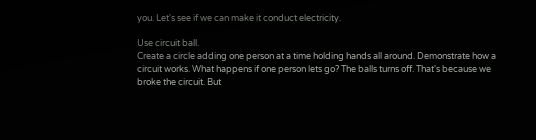you. Let's see if we can make it conduct electricity.

Use circuit ball.
Create a circle adding one person at a time holding hands all around. Demonstrate how a circuit works. What happens if one person lets go? The balls turns off. That's because we broke the circuit. But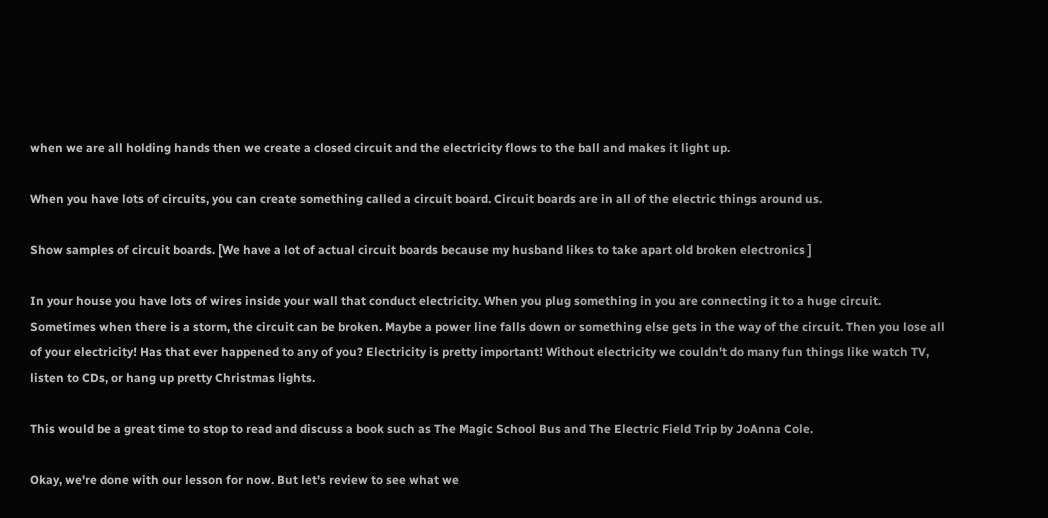when we are all holding hands then we create a closed circuit and the electricity flows to the ball and makes it light up.

When you have lots of circuits, you can create something called a circuit board. Circuit boards are in all of the electric things around us.

Show samples of circuit boards. [We have a lot of actual circuit boards because my husband likes to take apart old broken electronics ]

In your house you have lots of wires inside your wall that conduct electricity. When you plug something in you are connecting it to a huge circuit. Sometimes when there is a storm, the circuit can be broken. Maybe a power line falls down or something else gets in the way of the circuit. Then you lose all of your electricity! Has that ever happened to any of you? Electricity is pretty important! Without electricity we couldn't do many fun things like watch TV, listen to CDs, or hang up pretty Christmas lights.

This would be a great time to stop to read and discuss a book such as The Magic School Bus and The Electric Field Trip by JoAnna Cole.

Okay, we're done with our lesson for now. But let's review to see what we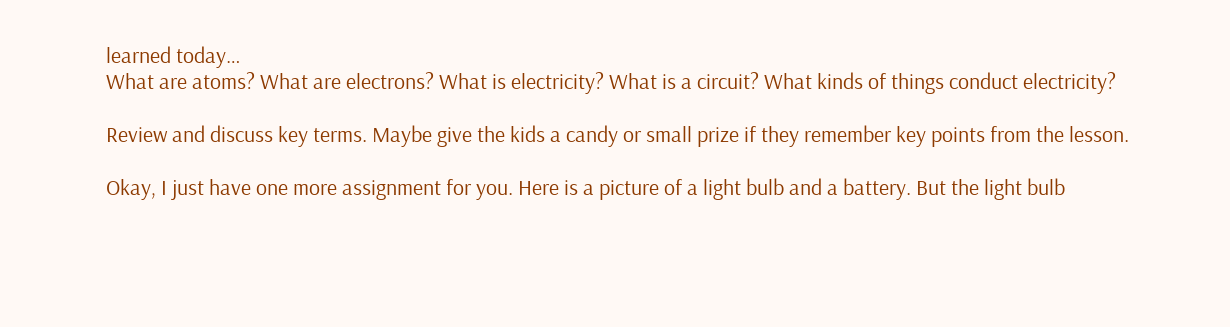learned today…
What are atoms? What are electrons? What is electricity? What is a circuit? What kinds of things conduct electricity?

Review and discuss key terms. Maybe give the kids a candy or small prize if they remember key points from the lesson.

Okay, I just have one more assignment for you. Here is a picture of a light bulb and a battery. But the light bulb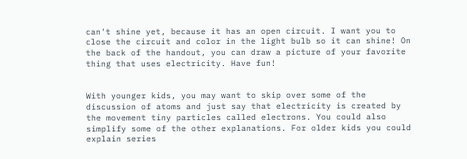can't shine yet, because it has an open circuit. I want you to close the circuit and color in the light bulb so it can shine! On the back of the handout, you can draw a picture of your favorite thing that uses electricity. Have fun!


With younger kids, you may want to skip over some of the discussion of atoms and just say that electricity is created by the movement tiny particles called electrons. You could also simplify some of the other explanations. For older kids you could explain series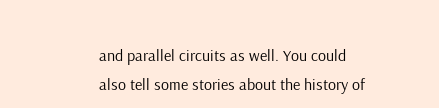and parallel circuits as well. You could also tell some stories about the history of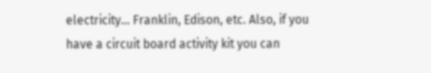electricity... Franklin, Edison, etc. Also, if you have a circuit board activity kit you can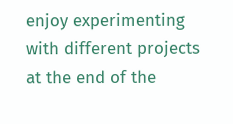enjoy experimenting with different projects at the end of the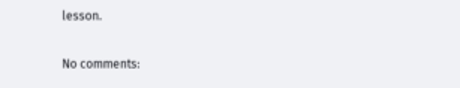lesson.

No comments: